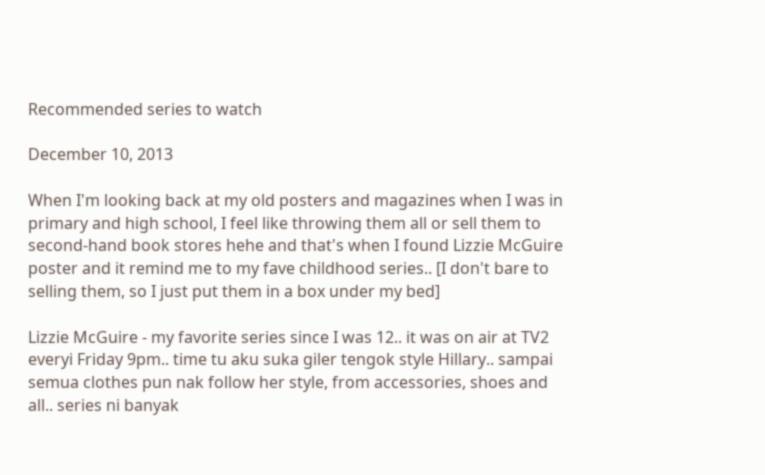Recommended series to watch

December 10, 2013

When I'm looking back at my old posters and magazines when I was in primary and high school, I feel like throwing them all or sell them to second-hand book stores hehe and that's when I found Lizzie McGuire poster and it remind me to my fave childhood series.. [I don't bare to selling them, so I just put them in a box under my bed]

Lizzie McGuire - my favorite series since I was 12.. it was on air at TV2 everyi Friday 9pm.. time tu aku suka giler tengok style Hillary.. sampai semua clothes pun nak follow her style, from accessories, shoes and all.. series ni banyak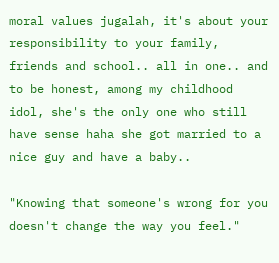moral values jugalah, it's about your responsibility to your family, friends and school.. all in one.. and to be honest, among my childhood idol, she's the only one who still have sense haha she got married to a nice guy and have a baby..

"Knowing that someone's wrong for you doesn't change the way you feel."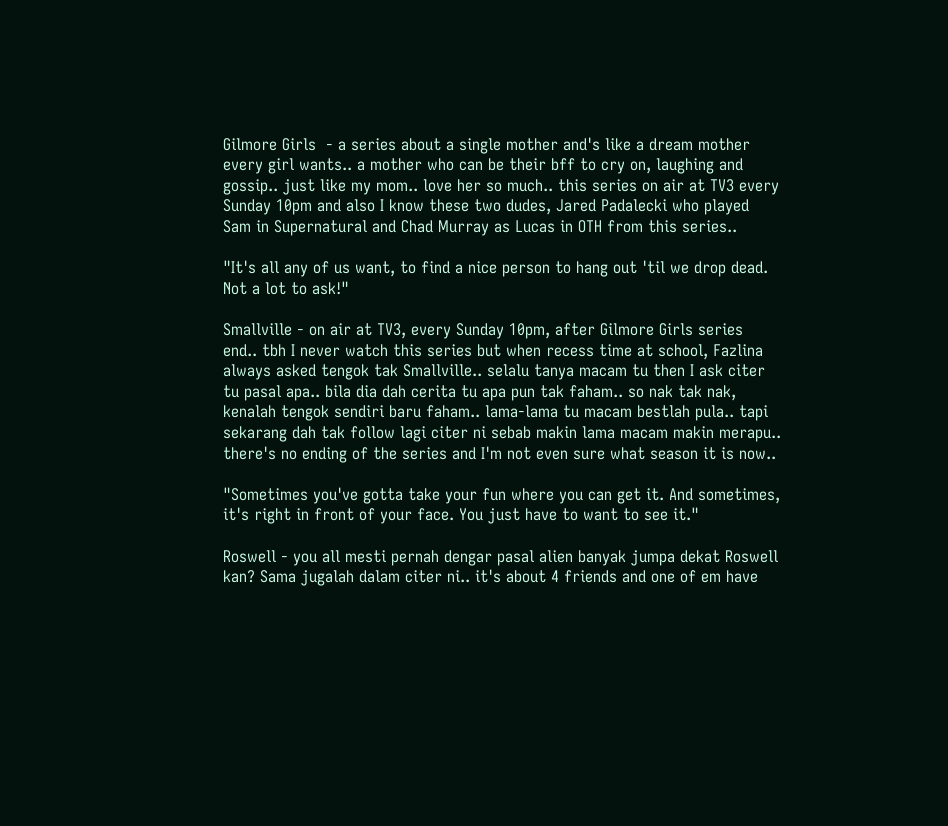Gilmore Girls  - a series about a single mother and's like a dream mother every girl wants.. a mother who can be their bff to cry on, laughing and gossip.. just like my mom.. love her so much.. this series on air at TV3 every Sunday 10pm and also I know these two dudes, Jared Padalecki who played Sam in Supernatural and Chad Murray as Lucas in OTH from this series..

"It's all any of us want, to find a nice person to hang out 'til we drop dead. Not a lot to ask!"

Smallville - on air at TV3, every Sunday 10pm, after Gilmore Girls series end.. tbh I never watch this series but when recess time at school, Fazlina always asked tengok tak Smallville.. selalu tanya macam tu then I ask citer tu pasal apa.. bila dia dah cerita tu apa pun tak faham.. so nak tak nak, kenalah tengok sendiri baru faham.. lama-lama tu macam bestlah pula.. tapi sekarang dah tak follow lagi citer ni sebab makin lama macam makin merapu.. there's no ending of the series and I'm not even sure what season it is now..

"Sometimes you've gotta take your fun where you can get it. And sometimes, it's right in front of your face. You just have to want to see it."

Roswell - you all mesti pernah dengar pasal alien banyak jumpa dekat Roswell kan? Sama jugalah dalam citer ni.. it's about 4 friends and one of em have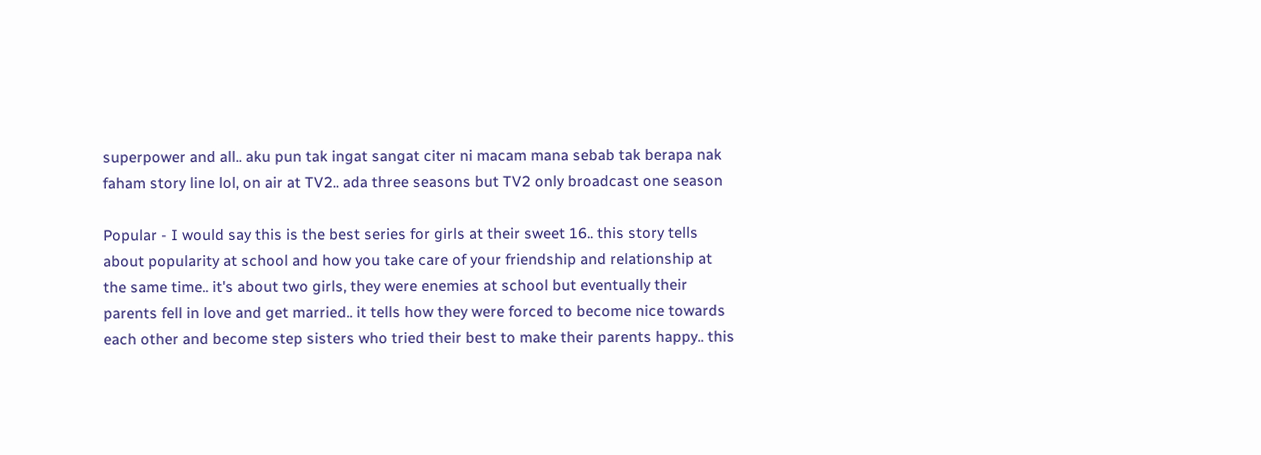superpower and all.. aku pun tak ingat sangat citer ni macam mana sebab tak berapa nak faham story line lol, on air at TV2.. ada three seasons but TV2 only broadcast one season

Popular - I would say this is the best series for girls at their sweet 16.. this story tells about popularity at school and how you take care of your friendship and relationship at the same time.. it's about two girls, they were enemies at school but eventually their parents fell in love and get married.. it tells how they were forced to become nice towards each other and become step sisters who tried their best to make their parents happy.. this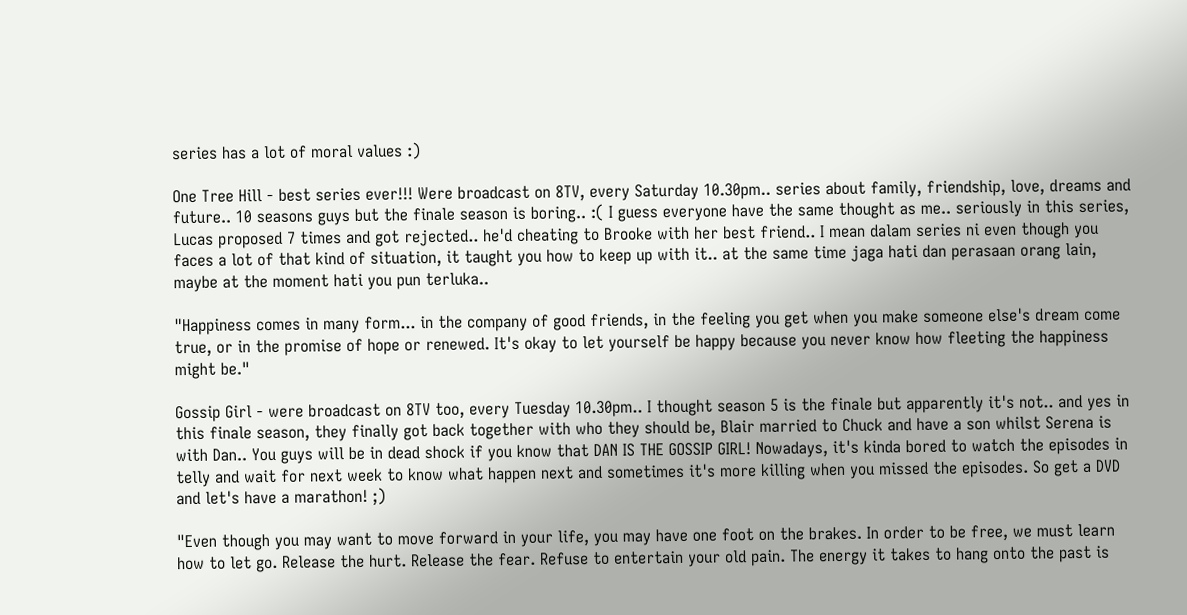series has a lot of moral values :)

One Tree Hill - best series ever!!! Were broadcast on 8TV, every Saturday 10.30pm.. series about family, friendship, love, dreams and future.. 10 seasons guys but the finale season is boring.. :( I guess everyone have the same thought as me.. seriously in this series, Lucas proposed 7 times and got rejected.. he'd cheating to Brooke with her best friend.. I mean dalam series ni even though you faces a lot of that kind of situation, it taught you how to keep up with it.. at the same time jaga hati dan perasaan orang lain, maybe at the moment hati you pun terluka..

"Happiness comes in many form... in the company of good friends, in the feeling you get when you make someone else's dream come true, or in the promise of hope or renewed. It's okay to let yourself be happy because you never know how fleeting the happiness might be."

Gossip Girl - were broadcast on 8TV too, every Tuesday 10.30pm.. I thought season 5 is the finale but apparently it's not.. and yes in this finale season, they finally got back together with who they should be, Blair married to Chuck and have a son whilst Serena is with Dan.. You guys will be in dead shock if you know that DAN IS THE GOSSIP GIRL! Nowadays, it's kinda bored to watch the episodes in telly and wait for next week to know what happen next and sometimes it's more killing when you missed the episodes. So get a DVD and let's have a marathon! ;)

"Even though you may want to move forward in your life, you may have one foot on the brakes. In order to be free, we must learn how to let go. Release the hurt. Release the fear. Refuse to entertain your old pain. The energy it takes to hang onto the past is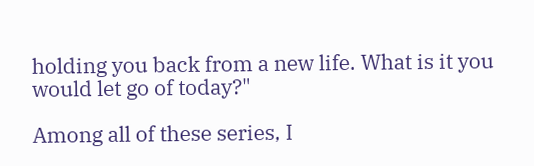holding you back from a new life. What is it you would let go of today?"

Among all of these series, I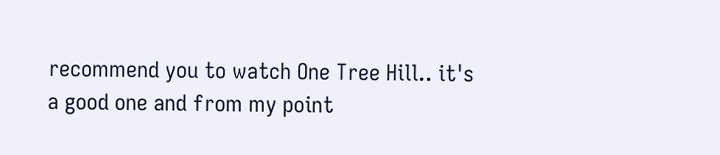recommend you to watch One Tree Hill.. it's a good one and from my point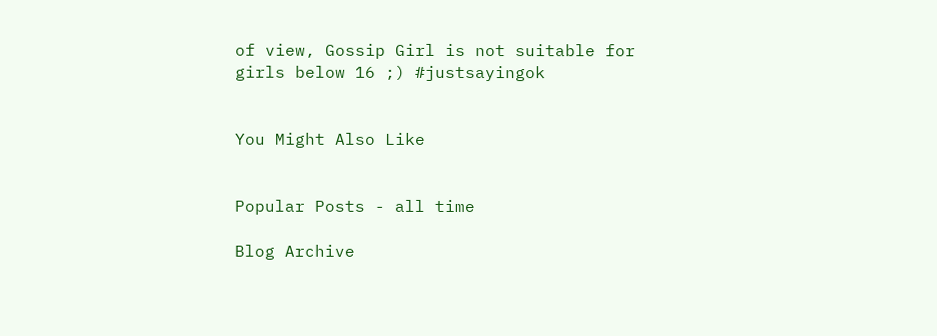of view, Gossip Girl is not suitable for girls below 16 ;) #justsayingok


You Might Also Like


Popular Posts - all time

Blog Archive